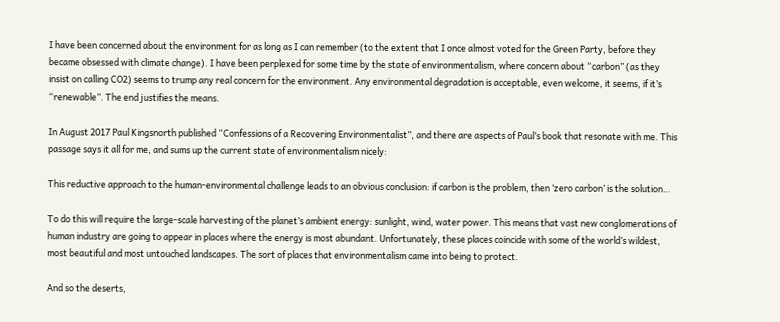I have been concerned about the environment for as long as I can remember (to the extent that I once almost voted for the Green Party, before they became obsessed with climate change). I have been perplexed for some time by the state of environmentalism, where concern about “carbon” (as they insist on calling CO2) seems to trump any real concern for the environment. Any environmental degradation is acceptable, even welcome, it seems, if it’s “renewable”. The end justifies the means.

In August 2017 Paul Kingsnorth published “Confessions of a Recovering Environmentalist”, and there are aspects of Paul’s book that resonate with me. This passage says it all for me, and sums up the current state of environmentalism nicely:

This reductive approach to the human-environmental challenge leads to an obvious conclusion: if carbon is the problem, then ‘zero carbon’ is the solution…

To do this will require the large-scale harvesting of the planet’s ambient energy: sunlight, wind, water power. This means that vast new conglomerations of human industry are going to appear in places where the energy is most abundant. Unfortunately, these places coincide with some of the world’s wildest, most beautiful and most untouched landscapes. The sort of places that environmentalism came into being to protect.

And so the deserts,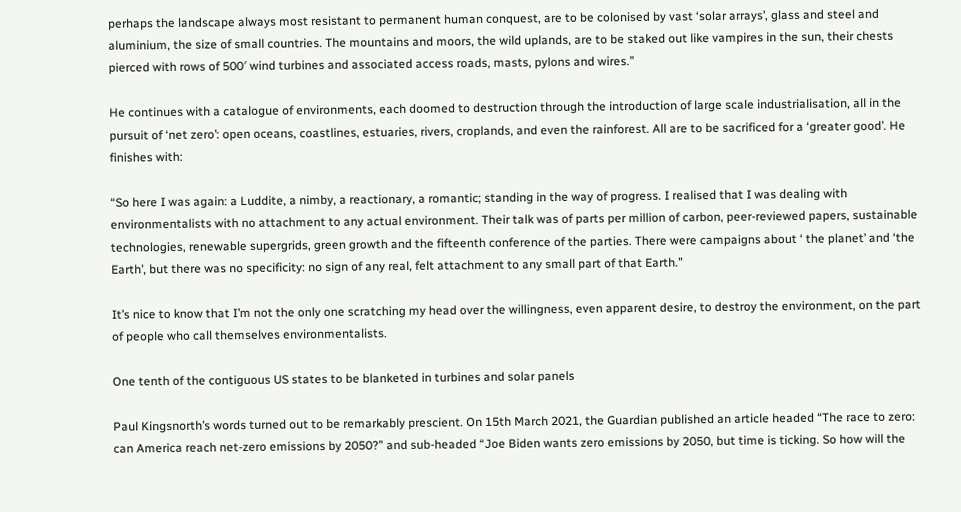perhaps the landscape always most resistant to permanent human conquest, are to be colonised by vast ‘solar arrays’, glass and steel and aluminium, the size of small countries. The mountains and moors, the wild uplands, are to be staked out like vampires in the sun, their chests pierced with rows of 500′ wind turbines and associated access roads, masts, pylons and wires.”

He continues with a catalogue of environments, each doomed to destruction through the introduction of large scale industrialisation, all in the pursuit of ‘net zero’: open oceans, coastlines, estuaries, rivers, croplands, and even the rainforest. All are to be sacrificed for a ‘greater good’. He finishes with:

“So here I was again: a Luddite, a nimby, a reactionary, a romantic; standing in the way of progress. I realised that I was dealing with environmentalists with no attachment to any actual environment. Their talk was of parts per million of carbon, peer-reviewed papers, sustainable technologies, renewable supergrids, green growth and the fifteenth conference of the parties. There were campaigns about ‘ the planet’ and ‘the Earth’, but there was no specificity: no sign of any real, felt attachment to any small part of that Earth.”

It’s nice to know that I’m not the only one scratching my head over the willingness, even apparent desire, to destroy the environment, on the part of people who call themselves environmentalists.

One tenth of the contiguous US states to be blanketed in turbines and solar panels

Paul Kingsnorth’s words turned out to be remarkably prescient. On 15th March 2021, the Guardian published an article headed “The race to zero: can America reach net-zero emissions by 2050?” and sub-headed “Joe Biden wants zero emissions by 2050, but time is ticking. So how will the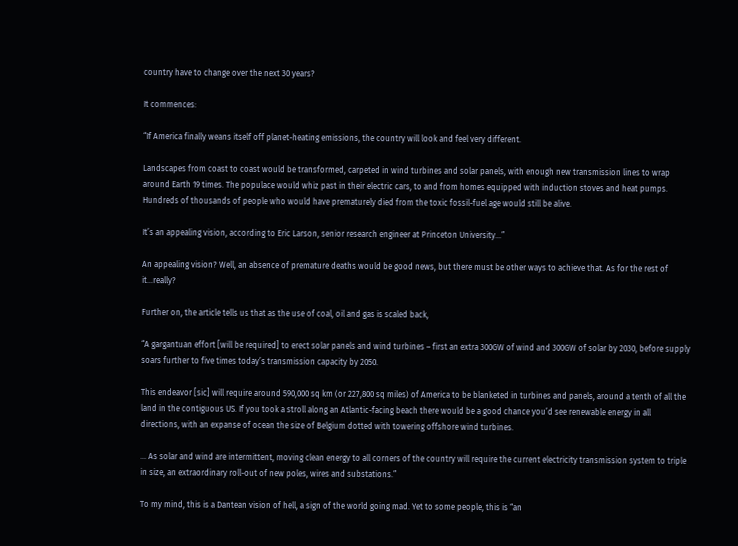country have to change over the next 30 years?

It commences:

“If America finally weans itself off planet-heating emissions, the country will look and feel very different.

Landscapes from coast to coast would be transformed, carpeted in wind turbines and solar panels, with enough new transmission lines to wrap around Earth 19 times. The populace would whiz past in their electric cars, to and from homes equipped with induction stoves and heat pumps. Hundreds of thousands of people who would have prematurely died from the toxic fossil-fuel age would still be alive.

It’s an appealing vision, according to Eric Larson, senior research engineer at Princeton University…”

An appealing vision? Well, an absence of premature deaths would be good news, but there must be other ways to achieve that. As for the rest of it…really?

Further on, the article tells us that as the use of coal, oil and gas is scaled back,

“A gargantuan effort [will be required] to erect solar panels and wind turbines – first an extra 300GW of wind and 300GW of solar by 2030, before supply soars further to five times today’s transmission capacity by 2050.

This endeavor [sic] will require around 590,000 sq km (or 227,800 sq miles) of America to be blanketed in turbines and panels, around a tenth of all the land in the contiguous US. If you took a stroll along an Atlantic-facing beach there would be a good chance you’d see renewable energy in all directions, with an expanse of ocean the size of Belgium dotted with towering offshore wind turbines.

… As solar and wind are intermittent, moving clean energy to all corners of the country will require the current electricity transmission system to triple in size, an extraordinary roll-out of new poles, wires and substations.”

To my mind, this is a Dantean vision of hell, a sign of the world going mad. Yet to some people, this is “an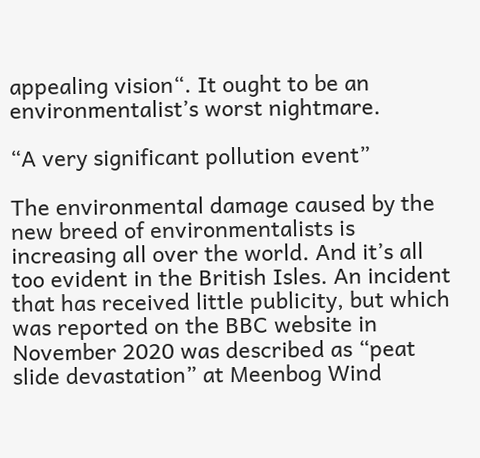appealing vision“. It ought to be an environmentalist’s worst nightmare.

“A very significant pollution event”

The environmental damage caused by the new breed of environmentalists is increasing all over the world. And it’s all too evident in the British Isles. An incident that has received little publicity, but which was reported on the BBC website in November 2020 was described as “peat slide devastation” at Meenbog Wind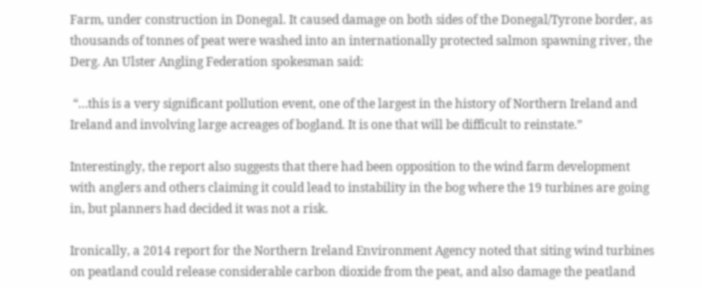Farm, under construction in Donegal. It caused damage on both sides of the Donegal/Tyrone border, as thousands of tonnes of peat were washed into an internationally protected salmon spawning river, the Derg. An Ulster Angling Federation spokesman said:

 “…this is a very significant pollution event, one of the largest in the history of Northern Ireland and Ireland and involving large acreages of bogland. It is one that will be difficult to reinstate.”

Interestingly, the report also suggests that there had been opposition to the wind farm development with anglers and others claiming it could lead to instability in the bog where the 19 turbines are going in, but planners had decided it was not a risk.

Ironically, a 2014 report for the Northern Ireland Environment Agency noted that siting wind turbines on peatland could release considerable carbon dioxide from the peat, and also damage the peatland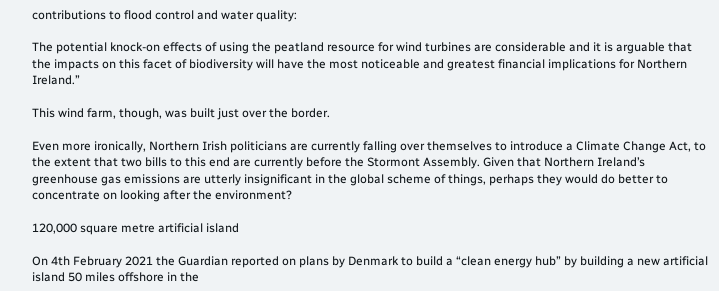contributions to flood control and water quality:

The potential knock-on effects of using the peatland resource for wind turbines are considerable and it is arguable that the impacts on this facet of biodiversity will have the most noticeable and greatest financial implications for Northern Ireland.”

This wind farm, though, was built just over the border.

Even more ironically, Northern Irish politicians are currently falling over themselves to introduce a Climate Change Act, to the extent that two bills to this end are currently before the Stormont Assembly. Given that Northern Ireland’s greenhouse gas emissions are utterly insignificant in the global scheme of things, perhaps they would do better to concentrate on looking after the environment?

120,000 square metre artificial island

On 4th February 2021 the Guardian reported on plans by Denmark to build a “clean energy hub” by building a new artificial island 50 miles offshore in the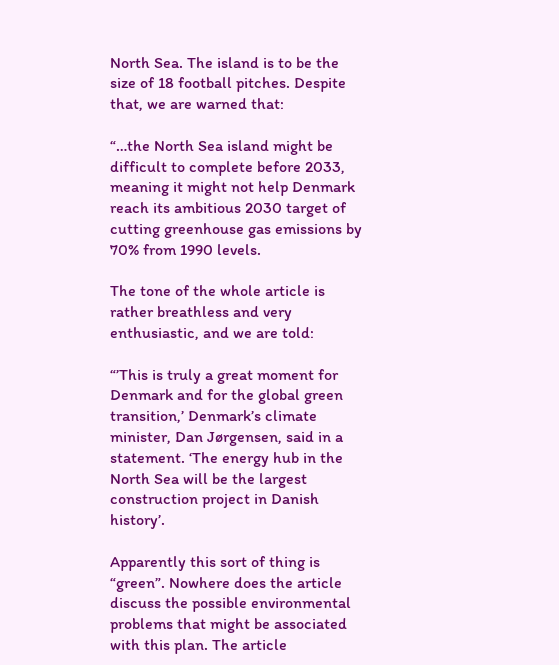North Sea. The island is to be the size of 18 football pitches. Despite that, we are warned that:

“…the North Sea island might be difficult to complete before 2033, meaning it might not help Denmark reach its ambitious 2030 target of cutting greenhouse gas emissions by 70% from 1990 levels.

The tone of the whole article is rather breathless and very enthusiastic, and we are told:

“’This is truly a great moment for Denmark and for the global green transition,’ Denmark’s climate minister, Dan Jørgensen, said in a statement. ‘The energy hub in the North Sea will be the largest construction project in Danish history’.

Apparently this sort of thing is “green”. Nowhere does the article discuss the possible environmental problems that might be associated with this plan. The article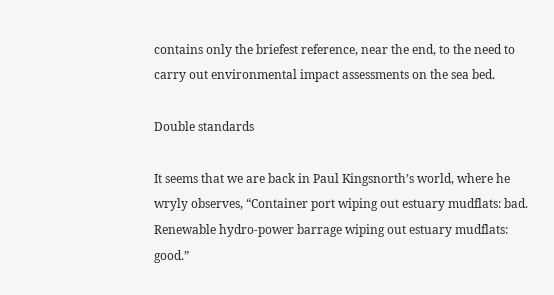contains only the briefest reference, near the end, to the need to carry out environmental impact assessments on the sea bed.

Double standards

It seems that we are back in Paul Kingsnorth’s world, where he wryly observes, “Container port wiping out estuary mudflats: bad. Renewable hydro-power barrage wiping out estuary mudflats: good.”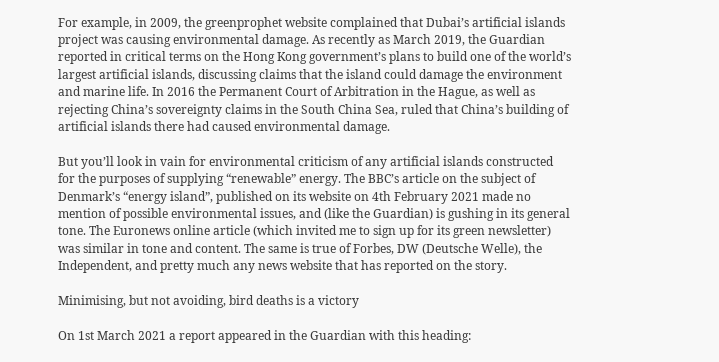For example, in 2009, the greenprophet website complained that Dubai’s artificial islands project was causing environmental damage. As recently as March 2019, the Guardian reported in critical terms on the Hong Kong government’s plans to build one of the world’s largest artificial islands, discussing claims that the island could damage the environment and marine life. In 2016 the Permanent Court of Arbitration in the Hague, as well as rejecting China’s sovereignty claims in the South China Sea, ruled that China’s building of artificial islands there had caused environmental damage.

But you’ll look in vain for environmental criticism of any artificial islands constructed for the purposes of supplying “renewable” energy. The BBC’s article on the subject of Denmark’s “energy island”, published on its website on 4th February 2021 made no mention of possible environmental issues, and (like the Guardian) is gushing in its general tone. The Euronews online article (which invited me to sign up for its green newsletter) was similar in tone and content. The same is true of Forbes, DW (Deutsche Welle), the Independent, and pretty much any news website that has reported on the story.

Minimising, but not avoiding, bird deaths is a victory

On 1st March 2021 a report appeared in the Guardian with this heading: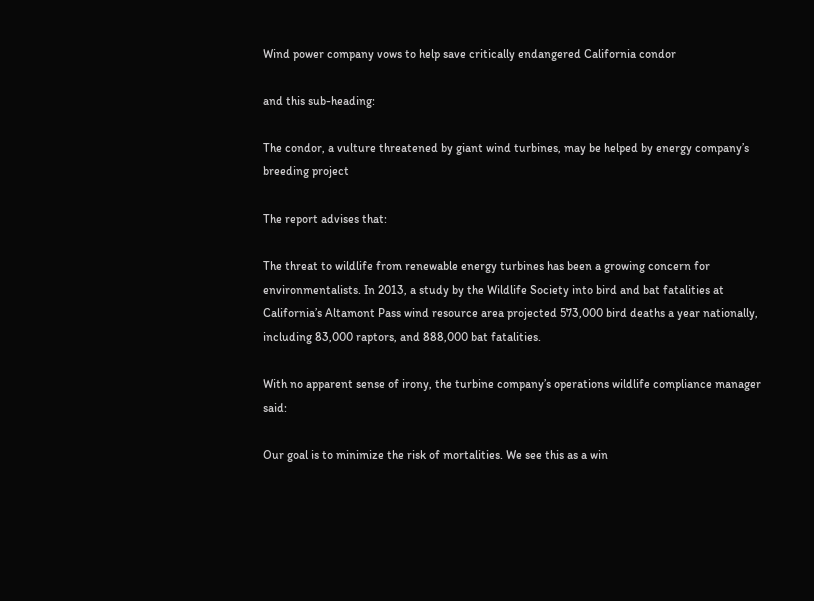Wind power company vows to help save critically endangered California condor

and this sub-heading:

The condor, a vulture threatened by giant wind turbines, may be helped by energy company’s breeding project

The report advises that:

The threat to wildlife from renewable energy turbines has been a growing concern for environmentalists. In 2013, a study by the Wildlife Society into bird and bat fatalities at California’s Altamont Pass wind resource area projected 573,000 bird deaths a year nationally, including 83,000 raptors, and 888,000 bat fatalities.

With no apparent sense of irony, the turbine company’s operations wildlife compliance manager said:

Our goal is to minimize the risk of mortalities. We see this as a win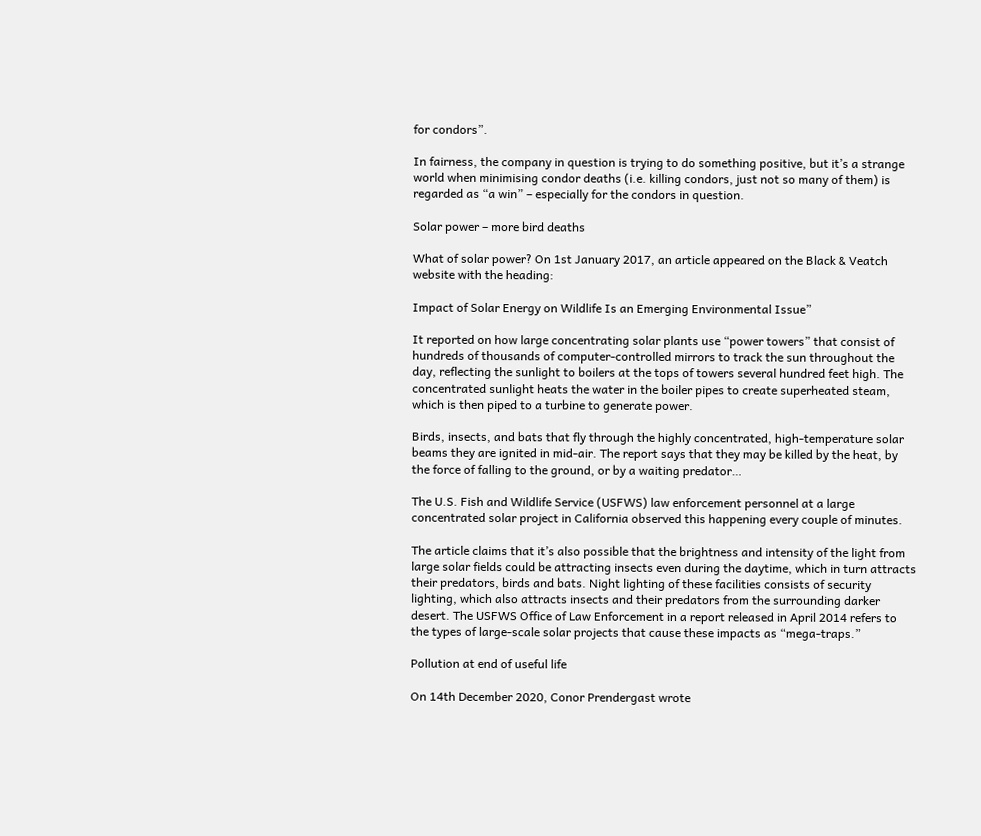for condors”.

In fairness, the company in question is trying to do something positive, but it’s a strange world when minimising condor deaths (i.e. killing condors, just not so many of them) is regarded as “a win” – especially for the condors in question.

Solar power – more bird deaths

What of solar power? On 1st January 2017, an article appeared on the Black & Veatch website with the heading:

Impact of Solar Energy on Wildlife Is an Emerging Environmental Issue”

It reported on how large concentrating solar plants use “power towers” that consist of hundreds of thousands of computer-controlled mirrors to track the sun throughout the day, reflecting the sunlight to boilers at the tops of towers several hundred feet high. The concentrated sunlight heats the water in the boiler pipes to create superheated steam, which is then piped to a turbine to generate power.

Birds, insects, and bats that fly through the highly concentrated, high-temperature solar beams they are ignited in mid-air. The report says that they may be killed by the heat, by the force of falling to the ground, or by a waiting predator…

The U.S. Fish and Wildlife Service (USFWS) law enforcement personnel at a large concentrated solar project in California observed this happening every couple of minutes.

The article claims that it’s also possible that the brightness and intensity of the light from large solar fields could be attracting insects even during the daytime, which in turn attracts their predators, birds and bats. Night lighting of these facilities consists of security lighting, which also attracts insects and their predators from the surrounding darker desert. The USFWS Office of Law Enforcement in a report released in April 2014 refers to the types of large-scale solar projects that cause these impacts as “mega-traps.”

Pollution at end of useful life

On 14th December 2020, Conor Prendergast wrote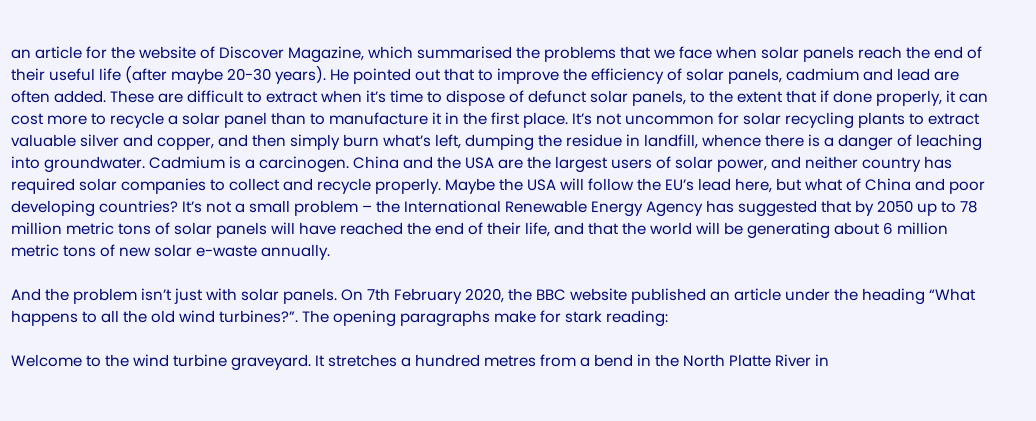an article for the website of Discover Magazine, which summarised the problems that we face when solar panels reach the end of their useful life (after maybe 20-30 years). He pointed out that to improve the efficiency of solar panels, cadmium and lead are often added. These are difficult to extract when it’s time to dispose of defunct solar panels, to the extent that if done properly, it can cost more to recycle a solar panel than to manufacture it in the first place. It’s not uncommon for solar recycling plants to extract valuable silver and copper, and then simply burn what’s left, dumping the residue in landfill, whence there is a danger of leaching into groundwater. Cadmium is a carcinogen. China and the USA are the largest users of solar power, and neither country has required solar companies to collect and recycle properly. Maybe the USA will follow the EU’s lead here, but what of China and poor developing countries? It’s not a small problem – the International Renewable Energy Agency has suggested that by 2050 up to 78 million metric tons of solar panels will have reached the end of their life, and that the world will be generating about 6 million metric tons of new solar e-waste annually.

And the problem isn’t just with solar panels. On 7th February 2020, the BBC website published an article under the heading “What happens to all the old wind turbines?”. The opening paragraphs make for stark reading:

Welcome to the wind turbine graveyard. It stretches a hundred metres from a bend in the North Platte River in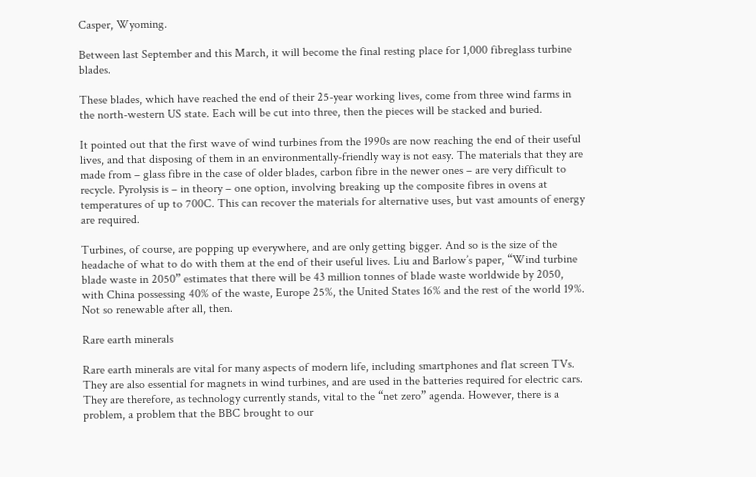Casper, Wyoming.

Between last September and this March, it will become the final resting place for 1,000 fibreglass turbine blades.

These blades, which have reached the end of their 25-year working lives, come from three wind farms in the north-western US state. Each will be cut into three, then the pieces will be stacked and buried.

It pointed out that the first wave of wind turbines from the 1990s are now reaching the end of their useful lives, and that disposing of them in an environmentally-friendly way is not easy. The materials that they are made from – glass fibre in the case of older blades, carbon fibre in the newer ones – are very difficult to recycle. Pyrolysis is – in theory – one option, involving breaking up the composite fibres in ovens at temperatures of up to 700C. This can recover the materials for alternative uses, but vast amounts of energy are required.

Turbines, of course, are popping up everywhere, and are only getting bigger. And so is the size of the headache of what to do with them at the end of their useful lives. Liu and Barlow’s paper, “Wind turbine blade waste in 2050” estimates that there will be 43 million tonnes of blade waste worldwide by 2050, with China possessing 40% of the waste, Europe 25%, the United States 16% and the rest of the world 19%. Not so renewable after all, then.

Rare earth minerals

Rare earth minerals are vital for many aspects of modern life, including smartphones and flat screen TVs. They are also essential for magnets in wind turbines, and are used in the batteries required for electric cars. They are therefore, as technology currently stands, vital to the “net zero” agenda. However, there is a problem, a problem that the BBC brought to our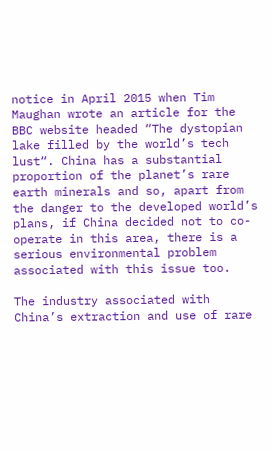notice in April 2015 when Tim Maughan wrote an article for the BBC website headed “The dystopian lake filled by the world’s tech lust“. China has a substantial proportion of the planet’s rare earth minerals and so, apart from the danger to the developed world’s plans, if China decided not to co-operate in this area, there is a serious environmental problem associated with this issue too.

The industry associated with China’s extraction and use of rare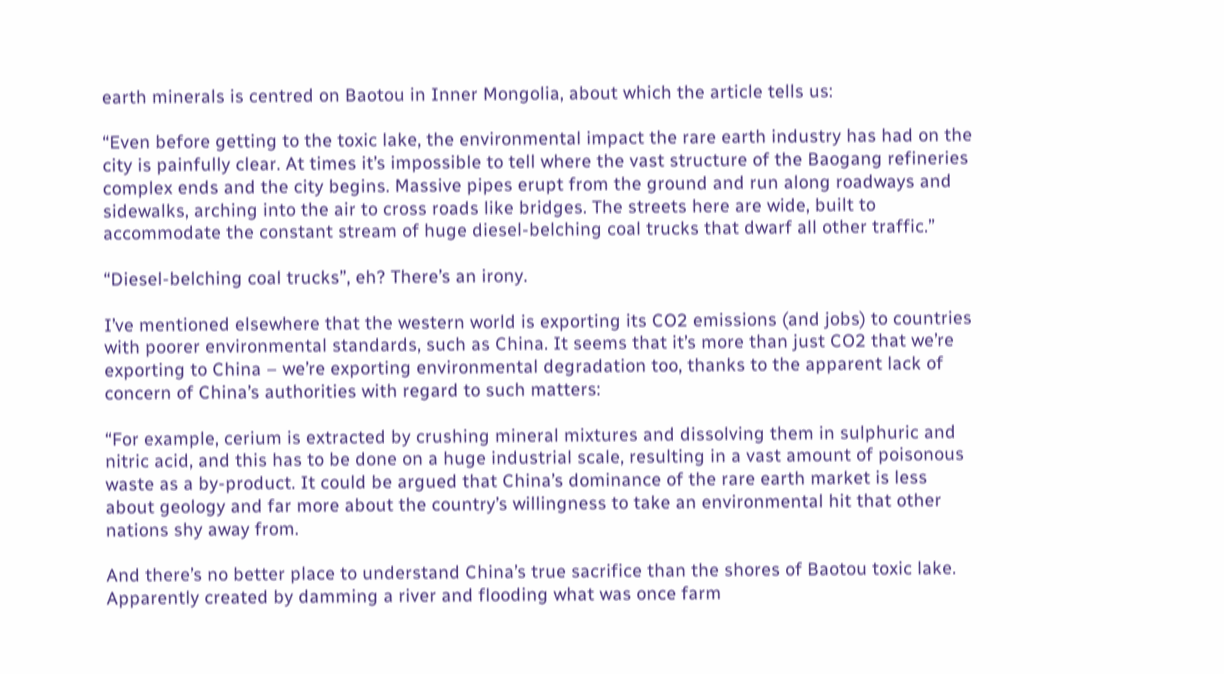earth minerals is centred on Baotou in Inner Mongolia, about which the article tells us:

“Even before getting to the toxic lake, the environmental impact the rare earth industry has had on the city is painfully clear. At times it’s impossible to tell where the vast structure of the Baogang refineries complex ends and the city begins. Massive pipes erupt from the ground and run along roadways and sidewalks, arching into the air to cross roads like bridges. The streets here are wide, built to accommodate the constant stream of huge diesel-belching coal trucks that dwarf all other traffic.”

“Diesel-belching coal trucks”, eh? There’s an irony.

I’ve mentioned elsewhere that the western world is exporting its CO2 emissions (and jobs) to countries with poorer environmental standards, such as China. It seems that it’s more than just CO2 that we’re exporting to China – we’re exporting environmental degradation too, thanks to the apparent lack of concern of China’s authorities with regard to such matters:

“For example, cerium is extracted by crushing mineral mixtures and dissolving them in sulphuric and nitric acid, and this has to be done on a huge industrial scale, resulting in a vast amount of poisonous waste as a by-product. It could be argued that China’s dominance of the rare earth market is less about geology and far more about the country’s willingness to take an environmental hit that other nations shy away from.

And there’s no better place to understand China’s true sacrifice than the shores of Baotou toxic lake. Apparently created by damming a river and flooding what was once farm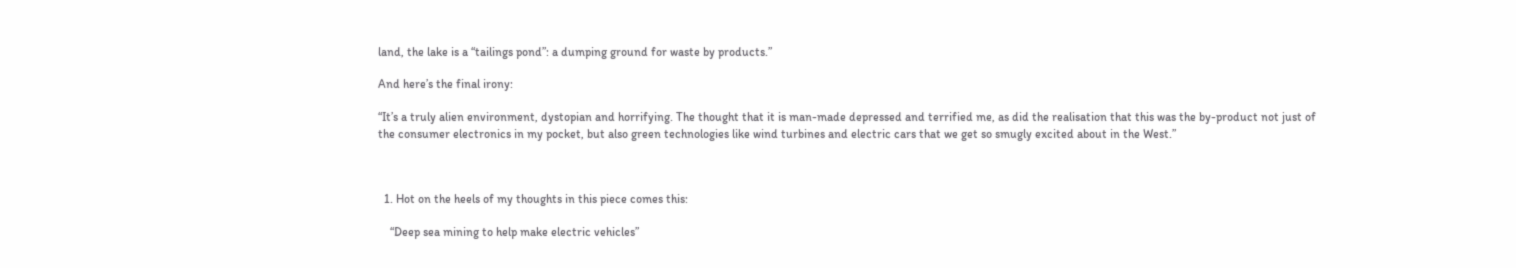land, the lake is a “tailings pond”: a dumping ground for waste by products.”

And here’s the final irony:

“It’s a truly alien environment, dystopian and horrifying. The thought that it is man-made depressed and terrified me, as did the realisation that this was the by-product not just of the consumer electronics in my pocket, but also green technologies like wind turbines and electric cars that we get so smugly excited about in the West.”



  1. Hot on the heels of my thoughts in this piece comes this:

    “Deep sea mining to help make electric vehicles”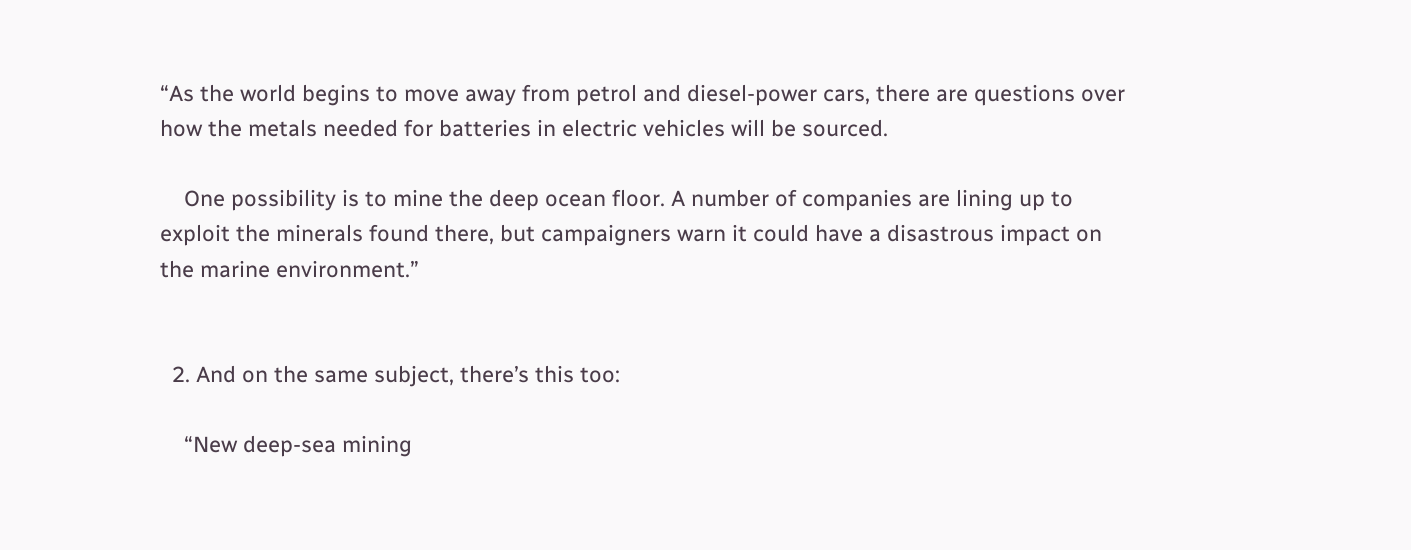“As the world begins to move away from petrol and diesel-power cars, there are questions over how the metals needed for batteries in electric vehicles will be sourced.

    One possibility is to mine the deep ocean floor. A number of companies are lining up to exploit the minerals found there, but campaigners warn it could have a disastrous impact on the marine environment.”


  2. And on the same subject, there’s this too:

    “New deep-sea mining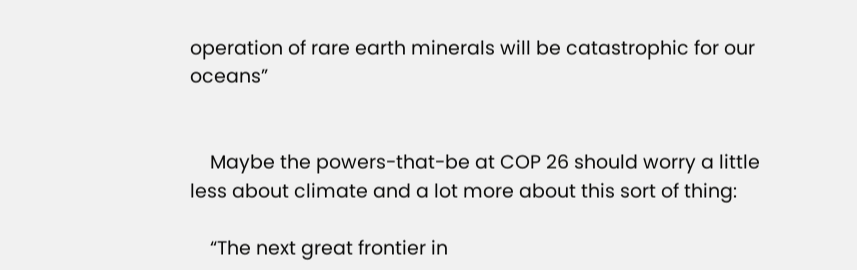operation of rare earth minerals will be catastrophic for our oceans”


    Maybe the powers-that-be at COP 26 should worry a little less about climate and a lot more about this sort of thing:

    “The next great frontier in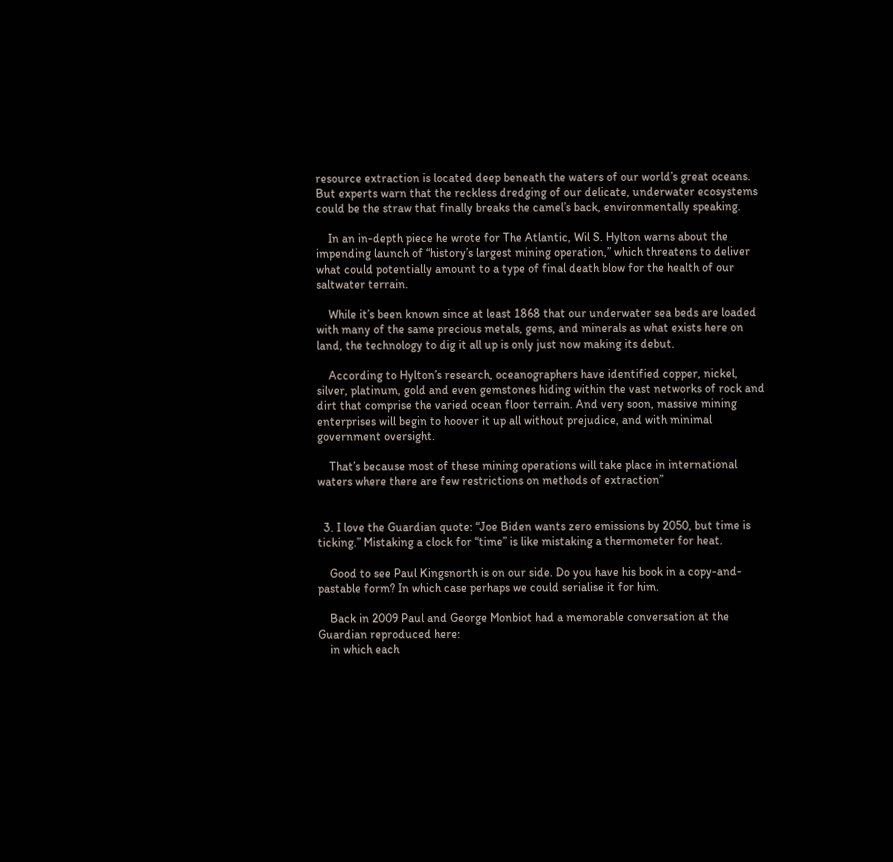resource extraction is located deep beneath the waters of our world’s great oceans. But experts warn that the reckless dredging of our delicate, underwater ecosystems could be the straw that finally breaks the camel’s back, environmentally speaking.

    In an in-depth piece he wrote for The Atlantic, Wil S. Hylton warns about the impending launch of “history’s largest mining operation,” which threatens to deliver what could potentially amount to a type of final death blow for the health of our saltwater terrain.

    While it’s been known since at least 1868 that our underwater sea beds are loaded with many of the same precious metals, gems, and minerals as what exists here on land, the technology to dig it all up is only just now making its debut.

    According to Hylton’s research, oceanographers have identified copper, nickel, silver, platinum, gold and even gemstones hiding within the vast networks of rock and dirt that comprise the varied ocean floor terrain. And very soon, massive mining enterprises will begin to hoover it up all without prejudice, and with minimal government oversight.

    That’s because most of these mining operations will take place in international waters where there are few restrictions on methods of extraction”


  3. I love the Guardian quote: “Joe Biden wants zero emissions by 2050, but time is ticking.” Mistaking a clock for “time” is like mistaking a thermometer for heat.

    Good to see Paul Kingsnorth is on our side. Do you have his book in a copy-and-pastable form? In which case perhaps we could serialise it for him.

    Back in 2009 Paul and George Monbiot had a memorable conversation at the Guardian reproduced here:
    in which each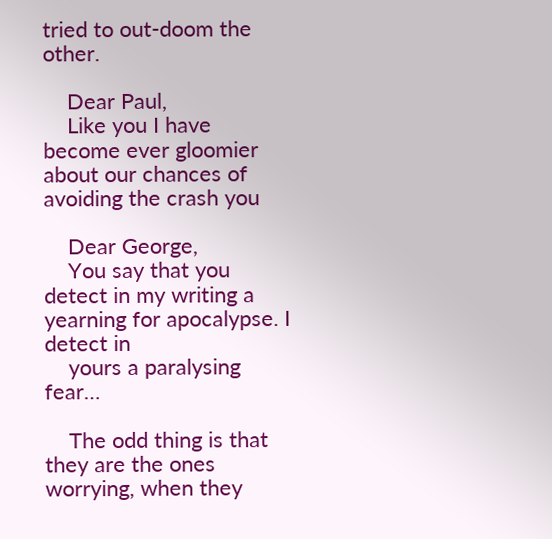tried to out-doom the other.

    Dear Paul,
    Like you I have become ever gloomier about our chances of avoiding the crash you

    Dear George,
    You say that you detect in my writing a yearning for apocalypse. I detect in
    yours a paralysing fear…

    The odd thing is that they are the ones worrying, when they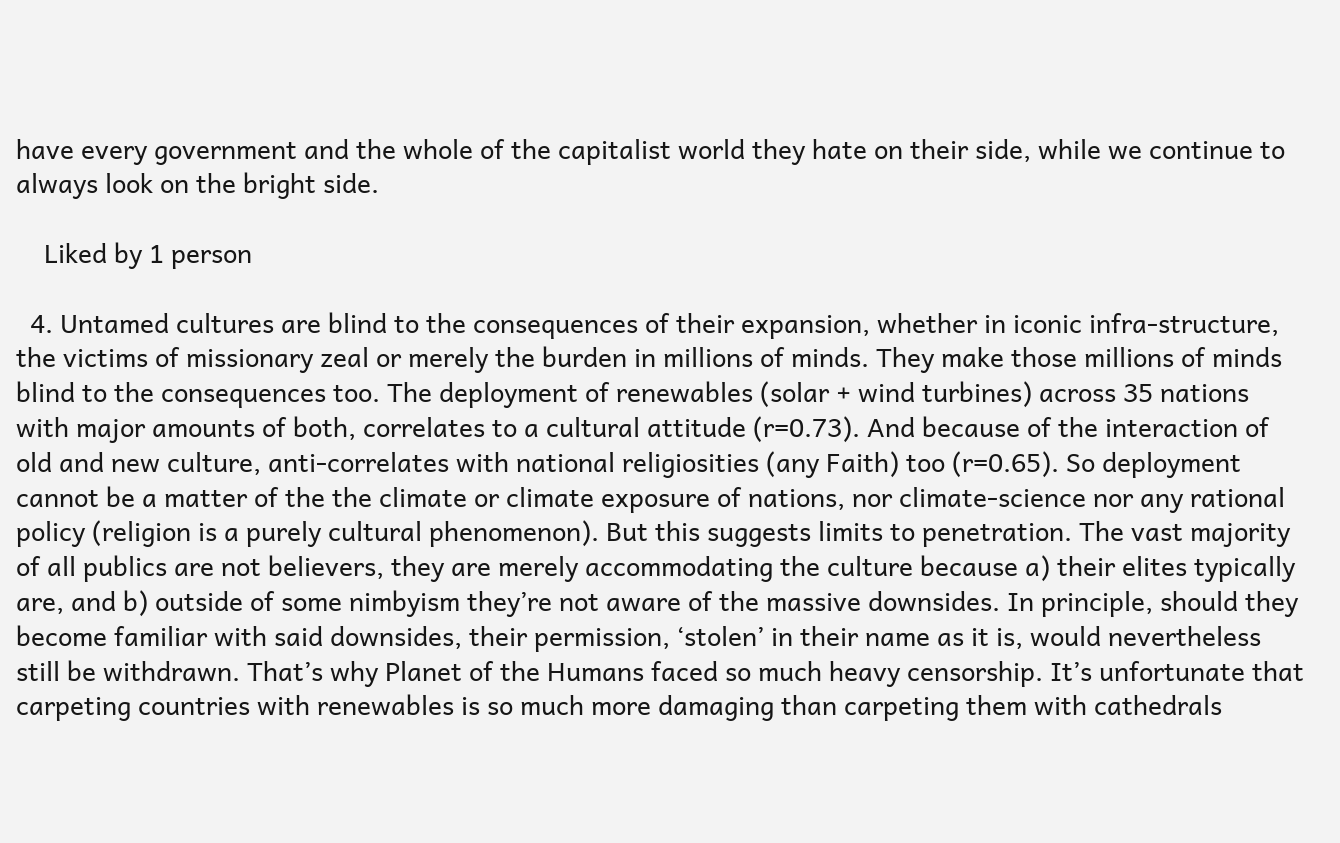have every government and the whole of the capitalist world they hate on their side, while we continue to always look on the bright side.

    Liked by 1 person

  4. Untamed cultures are blind to the consequences of their expansion, whether in iconic infra-structure, the victims of missionary zeal or merely the burden in millions of minds. They make those millions of minds blind to the consequences too. The deployment of renewables (solar + wind turbines) across 35 nations with major amounts of both, correlates to a cultural attitude (r=0.73). And because of the interaction of old and new culture, anti-correlates with national religiosities (any Faith) too (r=0.65). So deployment cannot be a matter of the the climate or climate exposure of nations, nor climate-science nor any rational policy (religion is a purely cultural phenomenon). But this suggests limits to penetration. The vast majority of all publics are not believers, they are merely accommodating the culture because a) their elites typically are, and b) outside of some nimbyism they’re not aware of the massive downsides. In principle, should they become familiar with said downsides, their permission, ‘stolen’ in their name as it is, would nevertheless still be withdrawn. That’s why Planet of the Humans faced so much heavy censorship. It’s unfortunate that carpeting countries with renewables is so much more damaging than carpeting them with cathedrals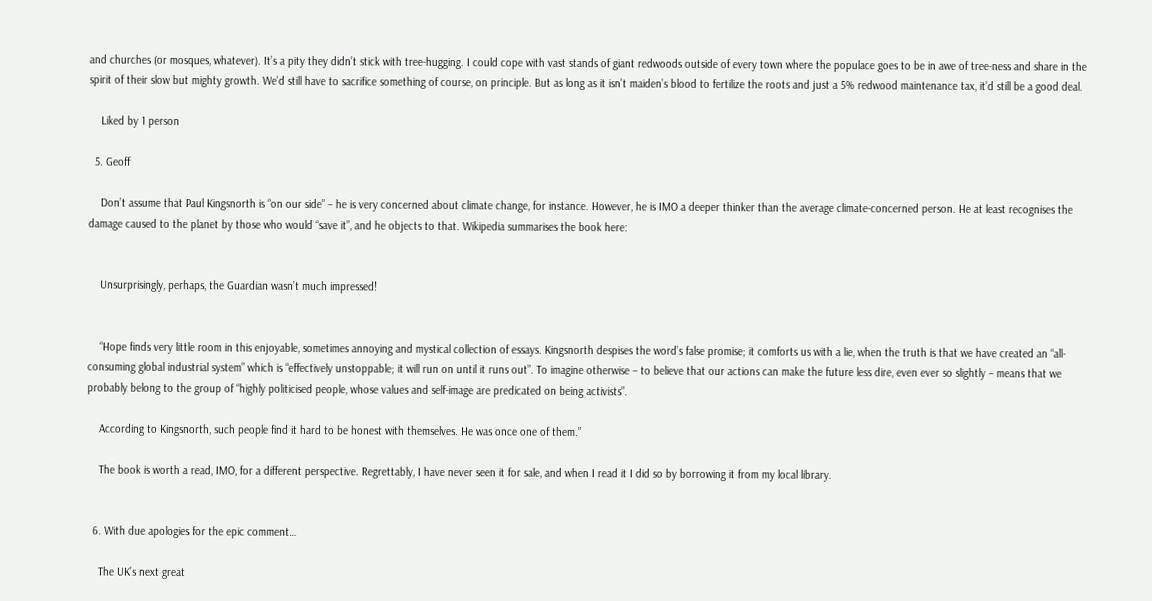and churches (or mosques, whatever). It’s a pity they didn’t stick with tree-hugging. I could cope with vast stands of giant redwoods outside of every town where the populace goes to be in awe of tree-ness and share in the spirit of their slow but mighty growth. We’d still have to sacrifice something of course, on principle. But as long as it isn’t maiden’s blood to fertilize the roots and just a 5% redwood maintenance tax, it’d still be a good deal.

    Liked by 1 person

  5. Geoff

    Don’t assume that Paul Kingsnorth is “on our side” – he is very concerned about climate change, for instance. However, he is IMO a deeper thinker than the average climate-concerned person. He at least recognises the damage caused to the planet by those who would “save it”, and he objects to that. Wikipedia summarises the book here:


    Unsurprisingly, perhaps, the Guardian wasn’t much impressed!


    “Hope finds very little room in this enjoyable, sometimes annoying and mystical collection of essays. Kingsnorth despises the word’s false promise; it comforts us with a lie, when the truth is that we have created an “all-consuming global industrial system” which is “effectively unstoppable; it will run on until it runs out”. To imagine otherwise – to believe that our actions can make the future less dire, even ever so slightly – means that we probably belong to the group of “highly politicised people, whose values and self-image are predicated on being activists”.

    According to Kingsnorth, such people find it hard to be honest with themselves. He was once one of them.”

    The book is worth a read, IMO, for a different perspective. Regrettably, I have never seen it for sale, and when I read it I did so by borrowing it from my local library.


  6. With due apologies for the epic comment…

    The UK’s next great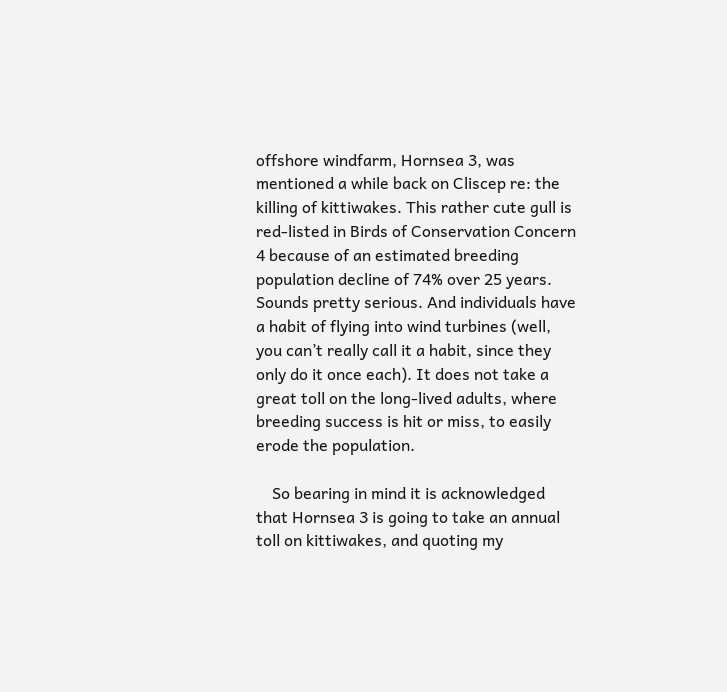offshore windfarm, Hornsea 3, was mentioned a while back on Cliscep re: the killing of kittiwakes. This rather cute gull is red-listed in Birds of Conservation Concern 4 because of an estimated breeding population decline of 74% over 25 years. Sounds pretty serious. And individuals have a habit of flying into wind turbines (well, you can’t really call it a habit, since they only do it once each). It does not take a great toll on the long-lived adults, where breeding success is hit or miss, to easily erode the population.

    So bearing in mind it is acknowledged that Hornsea 3 is going to take an annual toll on kittiwakes, and quoting my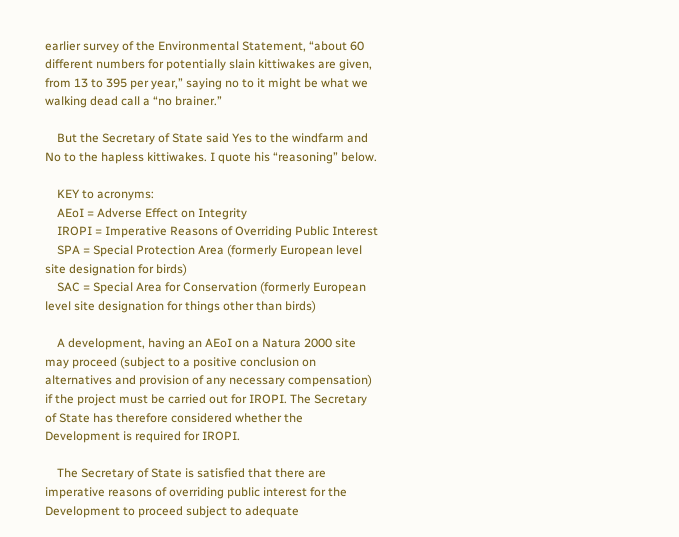earlier survey of the Environmental Statement, “about 60 different numbers for potentially slain kittiwakes are given, from 13 to 395 per year,” saying no to it might be what we walking dead call a “no brainer.”

    But the Secretary of State said Yes to the windfarm and No to the hapless kittiwakes. I quote his “reasoning” below.

    KEY to acronyms:
    AEoI = Adverse Effect on Integrity
    IROPI = Imperative Reasons of Overriding Public Interest
    SPA = Special Protection Area (formerly European level site designation for birds)
    SAC = Special Area for Conservation (formerly European level site designation for things other than birds)

    A development, having an AEoI on a Natura 2000 site may proceed (subject to a positive conclusion on alternatives and provision of any necessary compensation) if the project must be carried out for IROPI. The Secretary of State has therefore considered whether the Development is required for IROPI.

    The Secretary of State is satisfied that there are imperative reasons of overriding public interest for the Development to proceed subject to adequate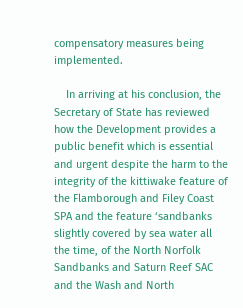compensatory measures being implemented.

    In arriving at his conclusion, the Secretary of State has reviewed how the Development provides a public benefit which is essential and urgent despite the harm to the integrity of the kittiwake feature of the Flamborough and Filey Coast SPA and the feature ‘sandbanks slightly covered by sea water all the time, of the North Norfolk Sandbanks and Saturn Reef SAC and the Wash and North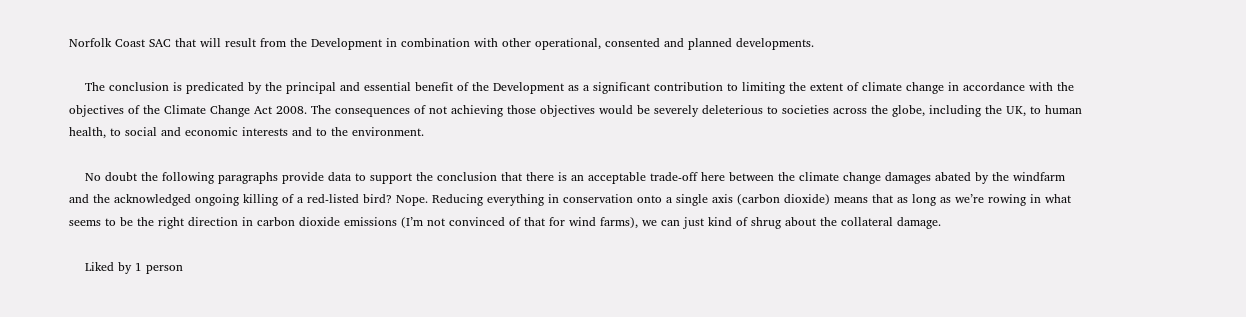Norfolk Coast SAC that will result from the Development in combination with other operational, consented and planned developments.

    The conclusion is predicated by the principal and essential benefit of the Development as a significant contribution to limiting the extent of climate change in accordance with the objectives of the Climate Change Act 2008. The consequences of not achieving those objectives would be severely deleterious to societies across the globe, including the UK, to human health, to social and economic interests and to the environment.

    No doubt the following paragraphs provide data to support the conclusion that there is an acceptable trade-off here between the climate change damages abated by the windfarm and the acknowledged ongoing killing of a red-listed bird? Nope. Reducing everything in conservation onto a single axis (carbon dioxide) means that as long as we’re rowing in what seems to be the right direction in carbon dioxide emissions (I’m not convinced of that for wind farms), we can just kind of shrug about the collateral damage.

    Liked by 1 person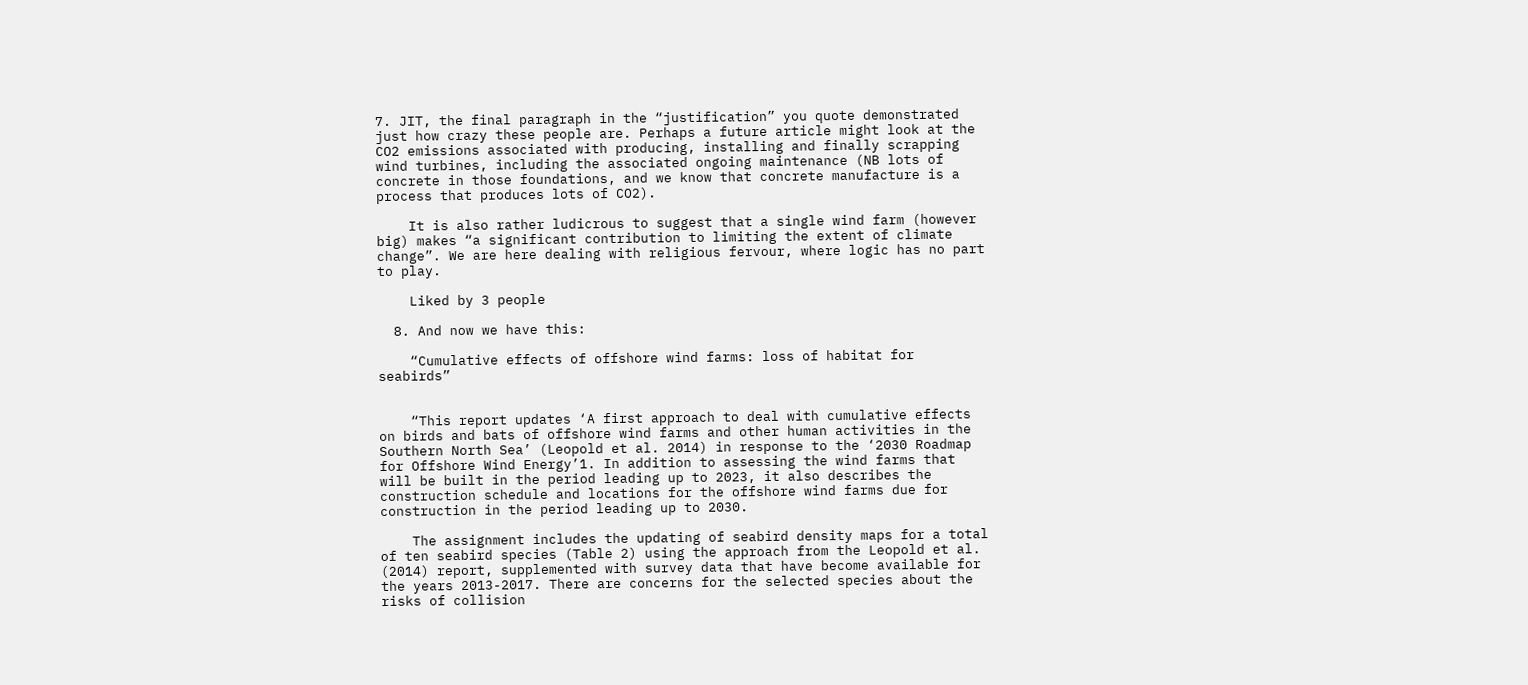7. JIT, the final paragraph in the “justification” you quote demonstrated just how crazy these people are. Perhaps a future article might look at the CO2 emissions associated with producing, installing and finally scrapping wind turbines, including the associated ongoing maintenance (NB lots of concrete in those foundations, and we know that concrete manufacture is a process that produces lots of CO2).

    It is also rather ludicrous to suggest that a single wind farm (however big) makes “a significant contribution to limiting the extent of climate change”. We are here dealing with religious fervour, where logic has no part to play.

    Liked by 3 people

  8. And now we have this:

    “Cumulative effects of offshore wind farms: loss of habitat for seabirds”


    “This report updates ‘A first approach to deal with cumulative effects on birds and bats of offshore wind farms and other human activities in the Southern North Sea’ (Leopold et al. 2014) in response to the ‘2030 Roadmap for Offshore Wind Energy’1. In addition to assessing the wind farms that will be built in the period leading up to 2023, it also describes the construction schedule and locations for the offshore wind farms due for construction in the period leading up to 2030.

    The assignment includes the updating of seabird density maps for a total of ten seabird species (Table 2) using the approach from the Leopold et al. (2014) report, supplemented with survey data that have become available for the years 2013-2017. There are concerns for the selected species about the risks of collision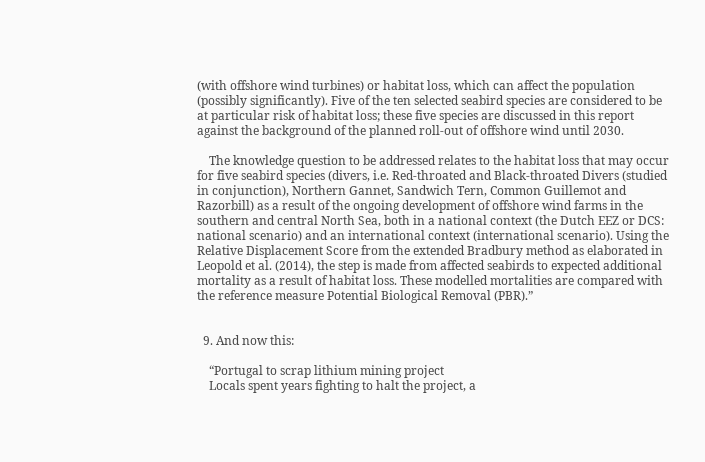(with offshore wind turbines) or habitat loss, which can affect the population (possibly significantly). Five of the ten selected seabird species are considered to be at particular risk of habitat loss; these five species are discussed in this report against the background of the planned roll-out of offshore wind until 2030.

    The knowledge question to be addressed relates to the habitat loss that may occur for five seabird species (divers, i.e. Red-throated and Black-throated Divers (studied in conjunction), Northern Gannet, Sandwich Tern, Common Guillemot and Razorbill) as a result of the ongoing development of offshore wind farms in the southern and central North Sea, both in a national context (the Dutch EEZ or DCS: national scenario) and an international context (international scenario). Using the Relative Displacement Score from the extended Bradbury method as elaborated in Leopold et al. (2014), the step is made from affected seabirds to expected additional mortality as a result of habitat loss. These modelled mortalities are compared with the reference measure Potential Biological Removal (PBR).”


  9. And now this:

    “Portugal to scrap lithium mining project
    Locals spent years fighting to halt the project, a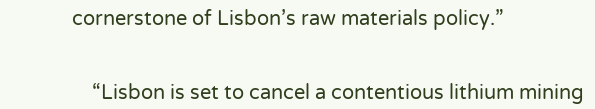cornerstone of Lisbon’s raw materials policy.”


    “Lisbon is set to cancel a contentious lithium mining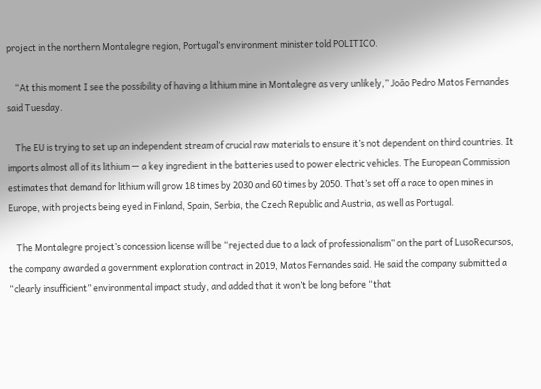project in the northern Montalegre region, Portugal’s environment minister told POLITICO.

    “At this moment I see the possibility of having a lithium mine in Montalegre as very unlikely,” João Pedro Matos Fernandes said Tuesday.

    The EU is trying to set up an independent stream of crucial raw materials to ensure it’s not dependent on third countries. It imports almost all of its lithium — a key ingredient in the batteries used to power electric vehicles. The European Commission estimates that demand for lithium will grow 18 times by 2030 and 60 times by 2050. That’s set off a race to open mines in Europe, with projects being eyed in Finland, Spain, Serbia, the Czech Republic and Austria, as well as Portugal.

    The Montalegre project’s concession license will be “rejected due to a lack of professionalism” on the part of LusoRecursos, the company awarded a government exploration contract in 2019, Matos Fernandes said. He said the company submitted a “clearly insufficient” environmental impact study, and added that it won’t be long before “that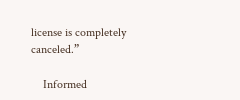license is completely canceled.”

    Informed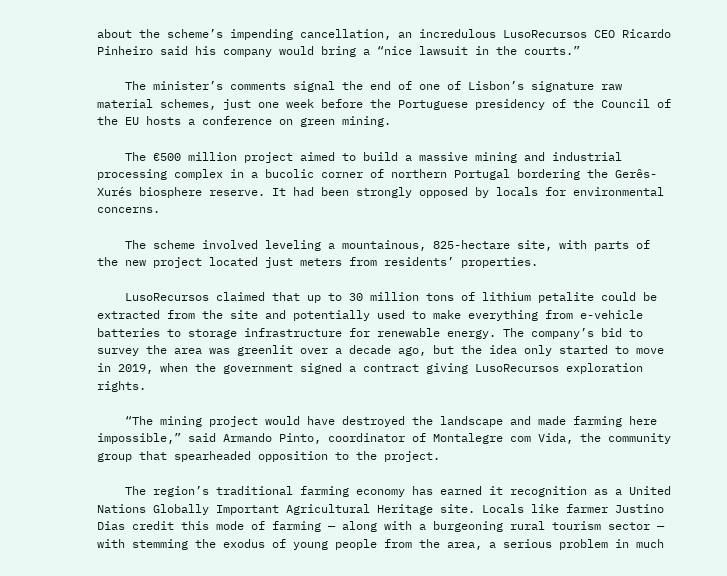about the scheme’s impending cancellation, an incredulous LusoRecursos CEO Ricardo Pinheiro said his company would bring a “nice lawsuit in the courts.”

    The minister’s comments signal the end of one of Lisbon’s signature raw material schemes, just one week before the Portuguese presidency of the Council of the EU hosts a conference on green mining.

    The €500 million project aimed to build a massive mining and industrial processing complex in a bucolic corner of northern Portugal bordering the Gerês-Xurés biosphere reserve. It had been strongly opposed by locals for environmental concerns.

    The scheme involved leveling a mountainous, 825-hectare site, with parts of the new project located just meters from residents’ properties.

    LusoRecursos claimed that up to 30 million tons of lithium petalite could be extracted from the site and potentially used to make everything from e-vehicle batteries to storage infrastructure for renewable energy. The company’s bid to survey the area was greenlit over a decade ago, but the idea only started to move in 2019, when the government signed a contract giving LusoRecursos exploration rights.

    “The mining project would have destroyed the landscape and made farming here impossible,” said Armando Pinto, coordinator of Montalegre com Vida, the community group that spearheaded opposition to the project.

    The region’s traditional farming economy has earned it recognition as a United Nations Globally Important Agricultural Heritage site. Locals like farmer Justino Dias credit this mode of farming — along with a burgeoning rural tourism sector — with stemming the exodus of young people from the area, a serious problem in much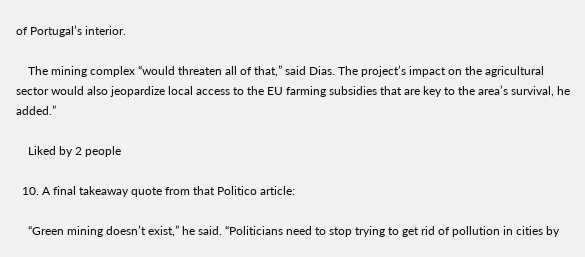of Portugal’s interior.

    The mining complex “would threaten all of that,” said Dias. The project’s impact on the agricultural sector would also jeopardize local access to the EU farming subsidies that are key to the area’s survival, he added.”

    Liked by 2 people

  10. A final takeaway quote from that Politico article:

    “Green mining doesn’t exist,” he said. “Politicians need to stop trying to get rid of pollution in cities by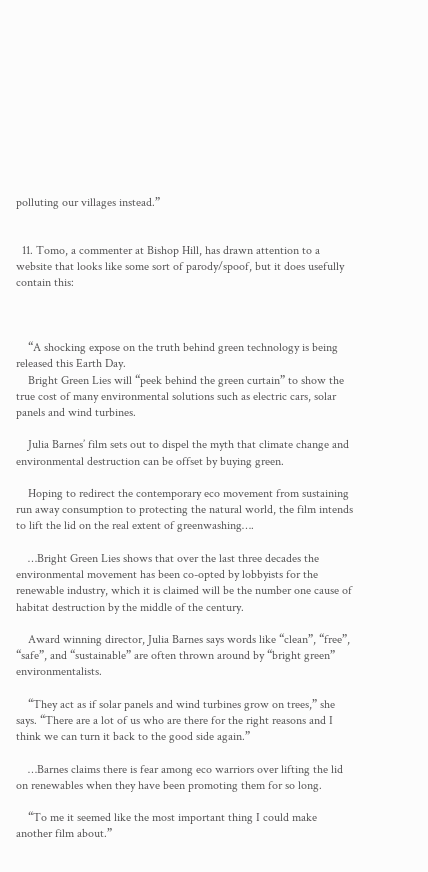polluting our villages instead.”


  11. Tomo, a commenter at Bishop Hill, has drawn attention to a website that looks like some sort of parody/spoof, but it does usefully contain this:



    “A shocking expose on the truth behind green technology is being released this Earth Day.
    Bright Green Lies will “peek behind the green curtain” to show the true cost of many environmental solutions such as electric cars, solar panels and wind turbines.

    Julia Barnes’ film sets out to dispel the myth that climate change and environmental destruction can be offset by buying green.

    Hoping to redirect the contemporary eco movement from sustaining run away consumption to protecting the natural world, the film intends to lift the lid on the real extent of greenwashing….

    …Bright Green Lies shows that over the last three decades the environmental movement has been co-opted by lobbyists for the renewable industry, which it is claimed will be the number one cause of habitat destruction by the middle of the century.

    Award winning director, Julia Barnes says words like “clean”, “free”, “safe”, and “sustainable” are often thrown around by “bright green” environmentalists.

    “They act as if solar panels and wind turbines grow on trees,” she says. “There are a lot of us who are there for the right reasons and I think we can turn it back to the good side again.”

    …Barnes claims there is fear among eco warriors over lifting the lid on renewables when they have been promoting them for so long.

    “To me it seemed like the most important thing I could make another film about.”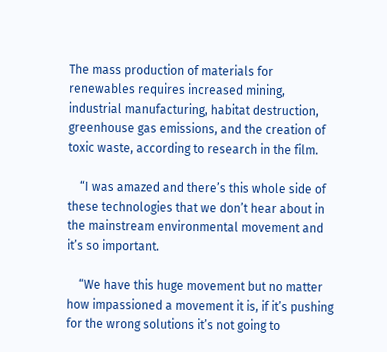The mass production of materials for renewables requires increased mining, industrial manufacturing, habitat destruction, greenhouse gas emissions, and the creation of toxic waste, according to research in the film.

    “I was amazed and there’s this whole side of these technologies that we don’t hear about in the mainstream environmental movement and it’s so important.

    “We have this huge movement but no matter how impassioned a movement it is, if it’s pushing for the wrong solutions it’s not going to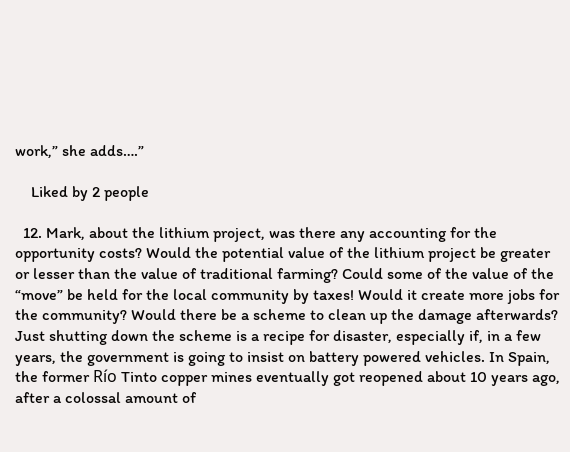work,” she adds….”

    Liked by 2 people

  12. Mark, about the lithium project, was there any accounting for the opportunity costs? Would the potential value of the lithium project be greater or lesser than the value of traditional farming? Could some of the value of the “move” be held for the local community by taxes! Would it create more jobs for the community? Would there be a scheme to clean up the damage afterwards? Just shutting down the scheme is a recipe for disaster, especially if, in a few years, the government is going to insist on battery powered vehicles. In Spain, the former Río Tinto copper mines eventually got reopened about 10 years ago, after a colossal amount of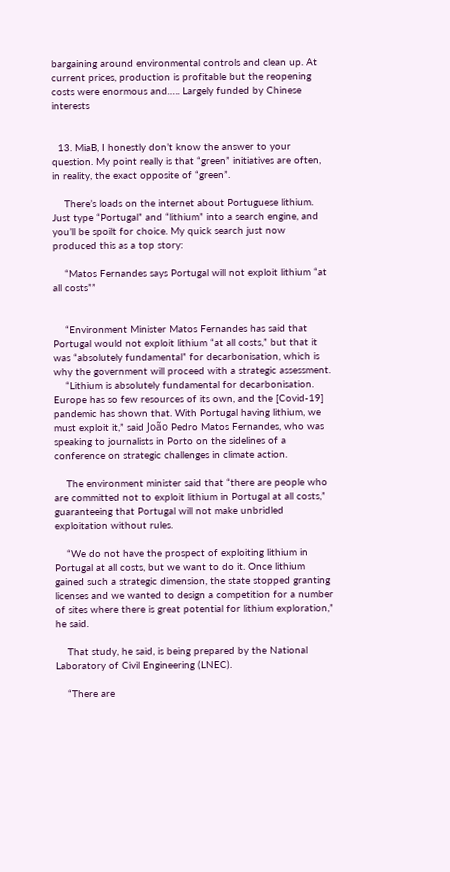bargaining around environmental controls and clean up. At current prices, production is profitable but the reopening costs were enormous and….. Largely funded by Chinese interests


  13. MiaB, I honestly don’t know the answer to your question. My point really is that “green” initiatives are often, in reality, the exact opposite of “green”.

    There’s loads on the internet about Portuguese lithium. Just type “Portugal” and “lithium” into a search engine, and you’ll be spoilt for choice. My quick search just now produced this as a top story:

    “Matos Fernandes says Portugal will not exploit lithium “at all costs””


    “Environment Minister Matos Fernandes has said that Portugal would not exploit lithium “at all costs,” but that it was “absolutely fundamental” for decarbonisation, which is why the government will proceed with a strategic assessment.
    “Lithium is absolutely fundamental for decarbonisation. Europe has so few resources of its own, and the [Covid-19] pandemic has shown that. With Portugal having lithium, we must exploit it,” said João Pedro Matos Fernandes, who was speaking to journalists in Porto on the sidelines of a conference on strategic challenges in climate action.

    The environment minister said that “there are people who are committed not to exploit lithium in Portugal at all costs,” guaranteeing that Portugal will not make unbridled exploitation without rules.

    “We do not have the prospect of exploiting lithium in Portugal at all costs, but we want to do it. Once lithium gained such a strategic dimension, the state stopped granting licenses and we wanted to design a competition for a number of sites where there is great potential for lithium exploration,” he said.

    That study, he said, is being prepared by the National Laboratory of Civil Engineering (LNEC).

    “There are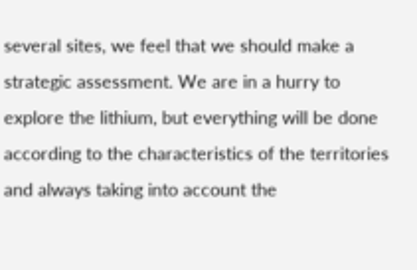several sites, we feel that we should make a strategic assessment. We are in a hurry to explore the lithium, but everything will be done according to the characteristics of the territories and always taking into account the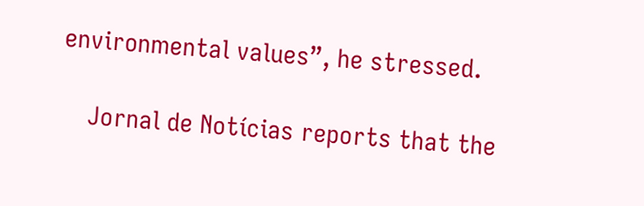environmental values”, he stressed.

    Jornal de Notícias reports that the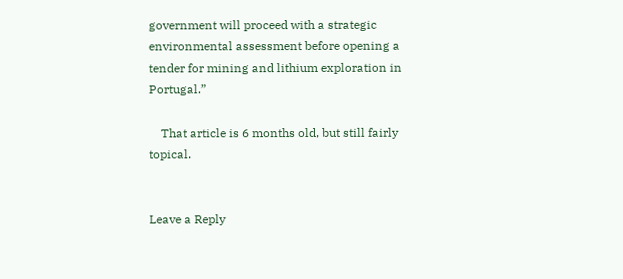government will proceed with a strategic environmental assessment before opening a tender for mining and lithium exploration in Portugal.”

    That article is 6 months old, but still fairly topical.


Leave a Reply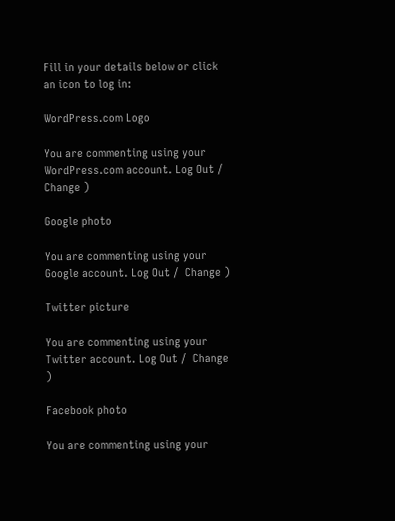Fill in your details below or click an icon to log in:

WordPress.com Logo

You are commenting using your WordPress.com account. Log Out /  Change )

Google photo

You are commenting using your Google account. Log Out /  Change )

Twitter picture

You are commenting using your Twitter account. Log Out /  Change )

Facebook photo

You are commenting using your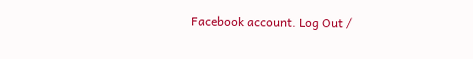Facebook account. Log Out /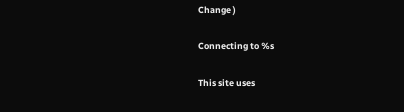Change )

Connecting to %s

This site uses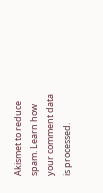Akismet to reduce spam. Learn how your comment data is processed.